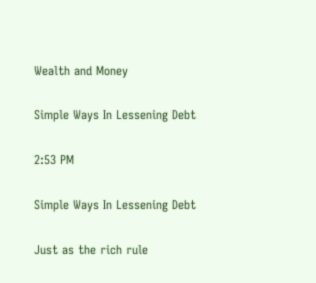Wealth and Money

Simple Ways In Lessening Debt

2:53 PM

Simple Ways In Lessening Debt

Just as the rich rule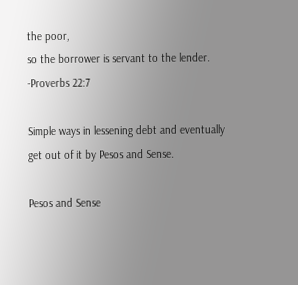the poor,
so the borrower is servant to the lender.
-Proverbs 22:7

Simple ways in lessening debt and eventually get out of it by Pesos and Sense.

Pesos and Sense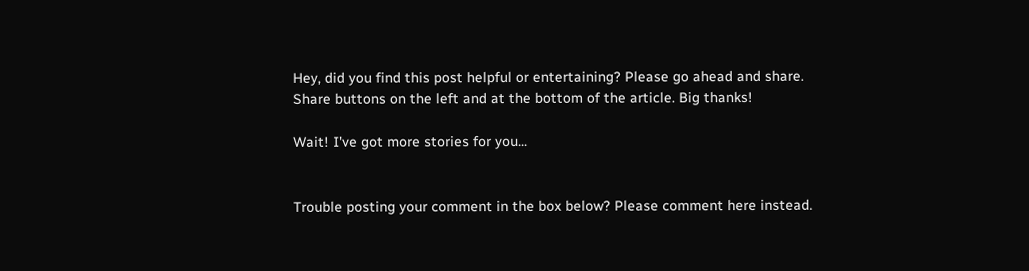Hey, did you find this post helpful or entertaining? Please go ahead and share.
Share buttons on the left and at the bottom of the article. Big thanks!

Wait! I've got more stories for you...


Trouble posting your comment in the box below? Please comment here instead.